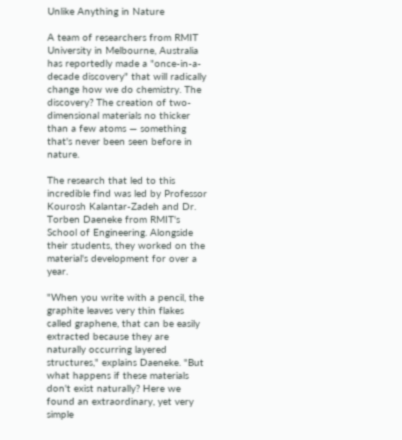Unlike Anything in Nature

A team of researchers from RMIT University in Melbourne, Australia has reportedly made a "once-in-a-decade discovery" that will radically change how we do chemistry. The discovery? The creation of two-dimensional materials no thicker than a few atoms — something that's never been seen before in nature.

The research that led to this incredible find was led by Professor Kourosh Kalantar-Zadeh and Dr. Torben Daeneke from RMIT's School of Engineering. Alongside their students, they worked on the material's development for over a year.

"When you write with a pencil, the graphite leaves very thin flakes called graphene, that can be easily extracted because they are naturally occurring layered structures," explains Daeneke. "But what happens if these materials don't exist naturally? Here we found an extraordinary, yet very simple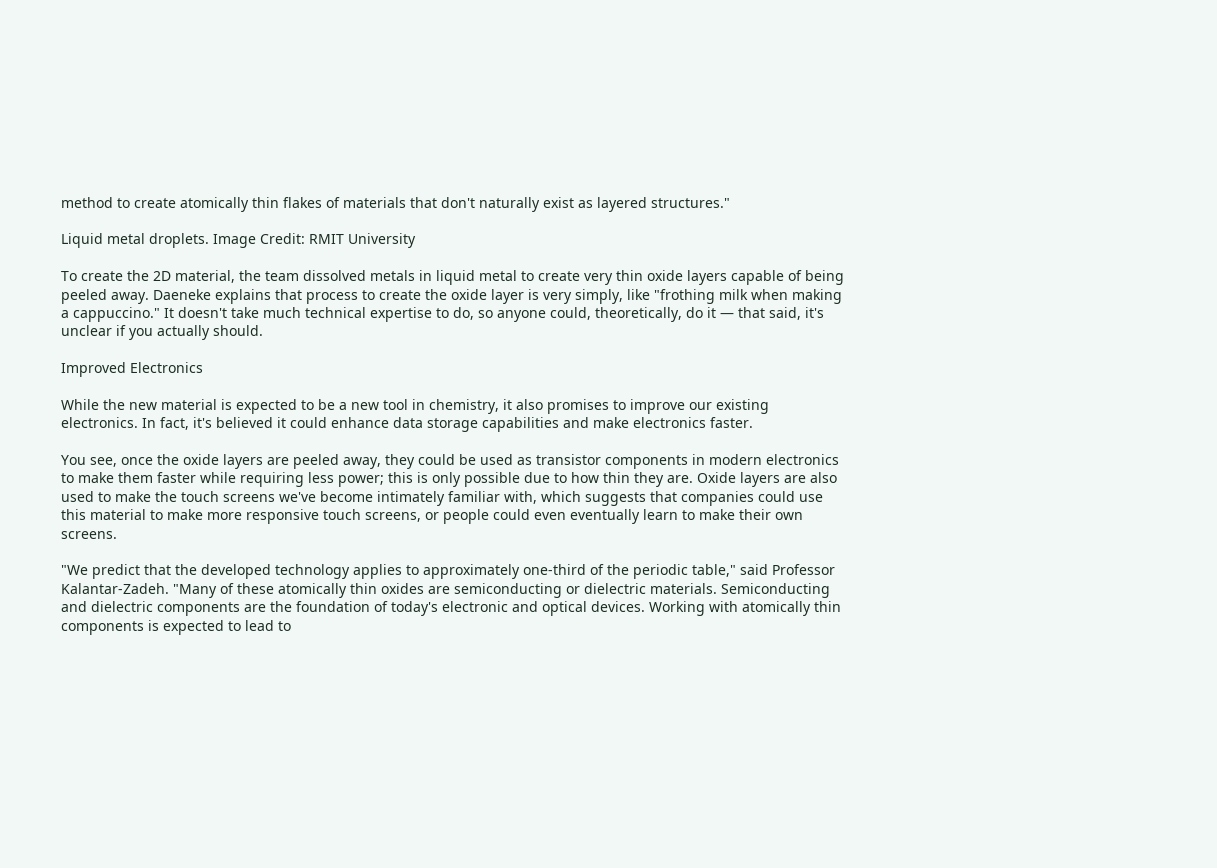method to create atomically thin flakes of materials that don't naturally exist as layered structures."

Liquid metal droplets. Image Credit: RMIT University

To create the 2D material, the team dissolved metals in liquid metal to create very thin oxide layers capable of being peeled away. Daeneke explains that process to create the oxide layer is very simply, like "frothing milk when making a cappuccino." It doesn't take much technical expertise to do, so anyone could, theoretically, do it — that said, it's unclear if you actually should.

Improved Electronics

While the new material is expected to be a new tool in chemistry, it also promises to improve our existing electronics. In fact, it's believed it could enhance data storage capabilities and make electronics faster.

You see, once the oxide layers are peeled away, they could be used as transistor components in modern electronics to make them faster while requiring less power; this is only possible due to how thin they are. Oxide layers are also used to make the touch screens we've become intimately familiar with, which suggests that companies could use this material to make more responsive touch screens, or people could even eventually learn to make their own screens.

"We predict that the developed technology applies to approximately one-third of the periodic table," said Professor Kalantar-Zadeh. "Many of these atomically thin oxides are semiconducting or dielectric materials. Semiconducting and dielectric components are the foundation of today's electronic and optical devices. Working with atomically thin components is expected to lead to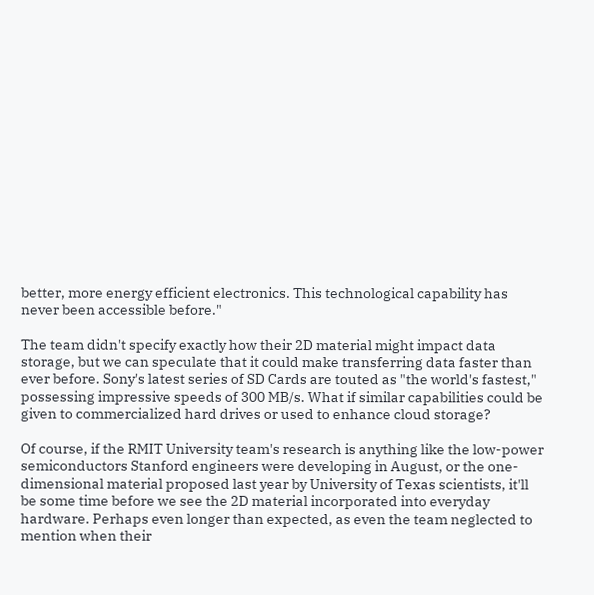better, more energy efficient electronics. This technological capability has never been accessible before."

The team didn't specify exactly how their 2D material might impact data storage, but we can speculate that it could make transferring data faster than ever before. Sony's latest series of SD Cards are touted as "the world's fastest," possessing impressive speeds of 300 MB/s. What if similar capabilities could be given to commercialized hard drives or used to enhance cloud storage?

Of course, if the RMIT University team's research is anything like the low-power semiconductors Stanford engineers were developing in August, or the one-dimensional material proposed last year by University of Texas scientists, it'll be some time before we see the 2D material incorporated into everyday hardware. Perhaps even longer than expected, as even the team neglected to mention when their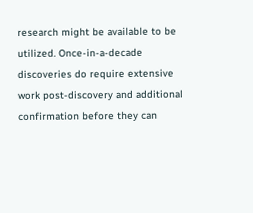research might be available to be utilized. Once-in-a-decade discoveries do require extensive work post-discovery and additional confirmation before they can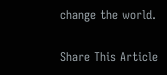change the world.

Share This Article